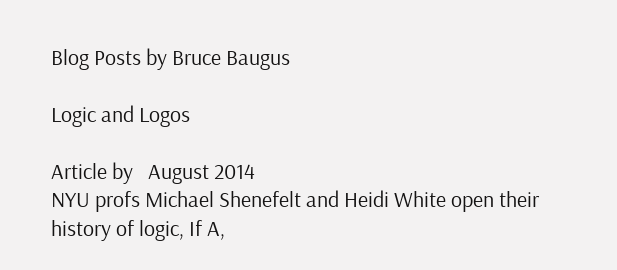Blog Posts by Bruce Baugus

Logic and Logos

Article by   August 2014
NYU profs Michael Shenefelt and Heidi White open their history of logic, If A,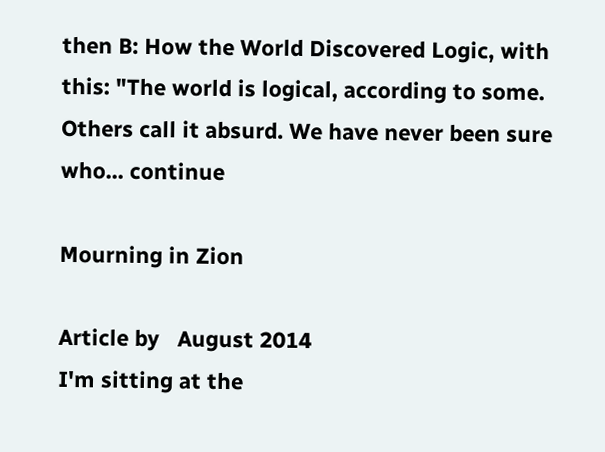then B: How the World Discovered Logic, with this: "The world is logical, according to some. Others call it absurd. We have never been sure who... continue

Mourning in Zion

Article by   August 2014
I'm sitting at the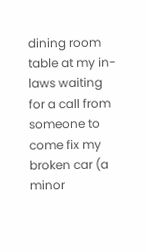dining room table at my in-laws waiting for a call from someone to come fix my broken car (a minor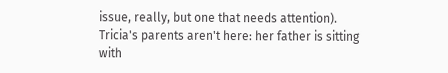issue, really, but one that needs attention). Tricia's parents aren't here: her father is sitting with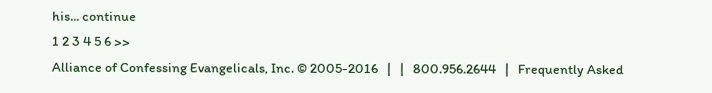his... continue
1 2 3 4 5 6 >>
Alliance of Confessing Evangelicals, Inc. © 2005-2016   |   |   800.956.2644   |   Frequently Asked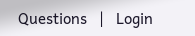Questions   |   Login